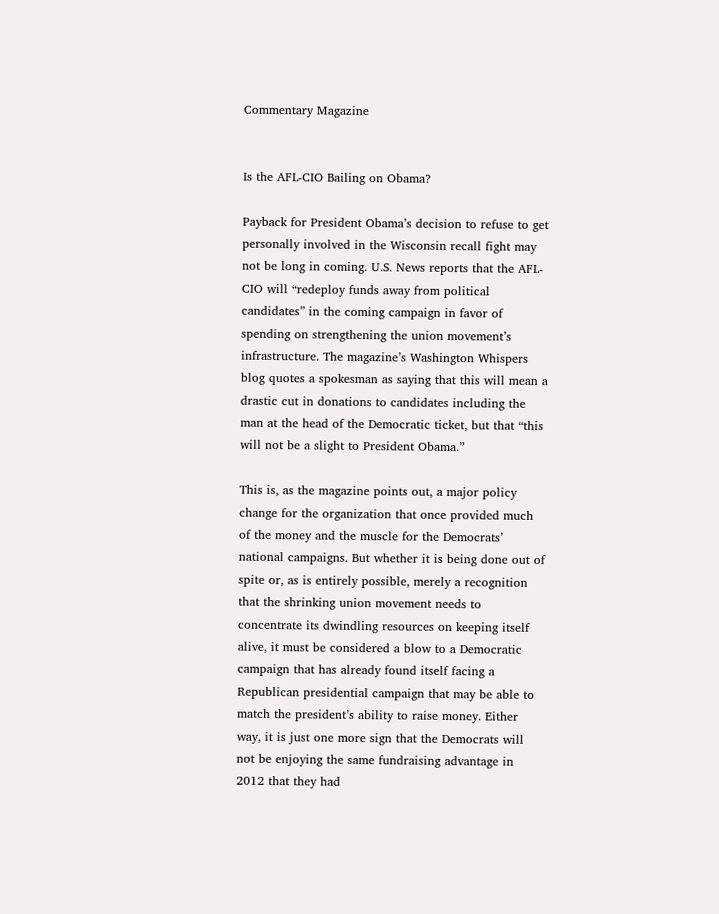Commentary Magazine


Is the AFL-CIO Bailing on Obama?

Payback for President Obama’s decision to refuse to get personally involved in the Wisconsin recall fight may not be long in coming. U.S. News reports that the AFL-CIO will “redeploy funds away from political candidates” in the coming campaign in favor of spending on strengthening the union movement’s infrastructure. The magazine’s Washington Whispers blog quotes a spokesman as saying that this will mean a drastic cut in donations to candidates including the man at the head of the Democratic ticket, but that “this will not be a slight to President Obama.”

This is, as the magazine points out, a major policy change for the organization that once provided much of the money and the muscle for the Democrats’ national campaigns. But whether it is being done out of spite or, as is entirely possible, merely a recognition that the shrinking union movement needs to concentrate its dwindling resources on keeping itself alive, it must be considered a blow to a Democratic campaign that has already found itself facing a Republican presidential campaign that may be able to match the president’s ability to raise money. Either way, it is just one more sign that the Democrats will not be enjoying the same fundraising advantage in 2012 that they had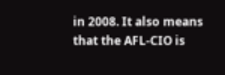in 2008. It also means that the AFL-CIO is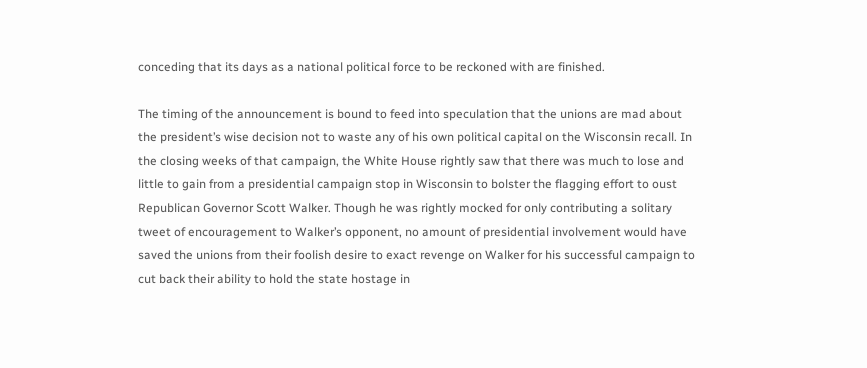conceding that its days as a national political force to be reckoned with are finished.

The timing of the announcement is bound to feed into speculation that the unions are mad about the president’s wise decision not to waste any of his own political capital on the Wisconsin recall. In the closing weeks of that campaign, the White House rightly saw that there was much to lose and little to gain from a presidential campaign stop in Wisconsin to bolster the flagging effort to oust Republican Governor Scott Walker. Though he was rightly mocked for only contributing a solitary tweet of encouragement to Walker’s opponent, no amount of presidential involvement would have saved the unions from their foolish desire to exact revenge on Walker for his successful campaign to cut back their ability to hold the state hostage in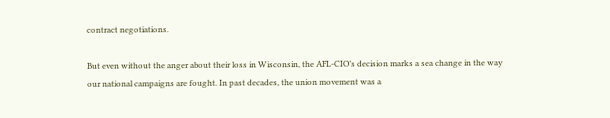contract negotiations.

But even without the anger about their loss in Wisconsin, the AFL-CIO’s decision marks a sea change in the way our national campaigns are fought. In past decades, the union movement was a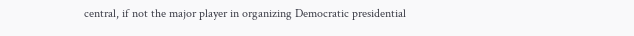central, if not the major player in organizing Democratic presidential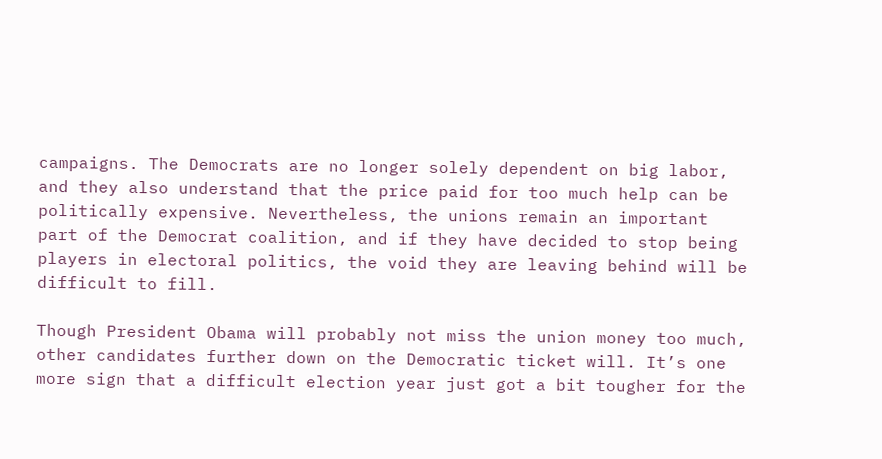campaigns. The Democrats are no longer solely dependent on big labor, and they also understand that the price paid for too much help can be politically expensive. Nevertheless, the unions remain an important part of the Democrat coalition, and if they have decided to stop being players in electoral politics, the void they are leaving behind will be difficult to fill.

Though President Obama will probably not miss the union money too much, other candidates further down on the Democratic ticket will. It’s one more sign that a difficult election year just got a bit tougher for the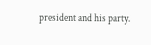president and his party.